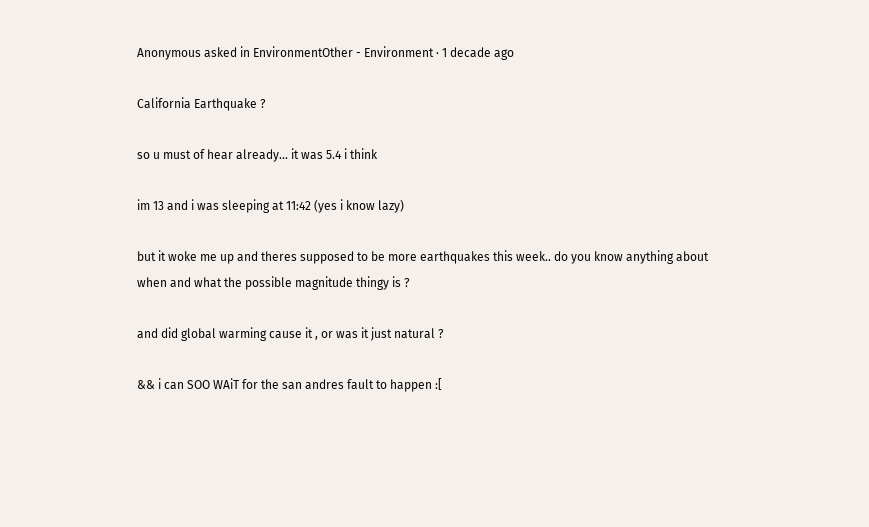Anonymous asked in EnvironmentOther - Environment · 1 decade ago

California Earthquake ?

so u must of hear already... it was 5.4 i think

im 13 and i was sleeping at 11:42 (yes i know lazy)

but it woke me up and theres supposed to be more earthquakes this week.. do you know anything about when and what the possible magnitude thingy is ?

and did global warming cause it , or was it just natural ?

&& i can SOO WAiT for the san andres fault to happen :[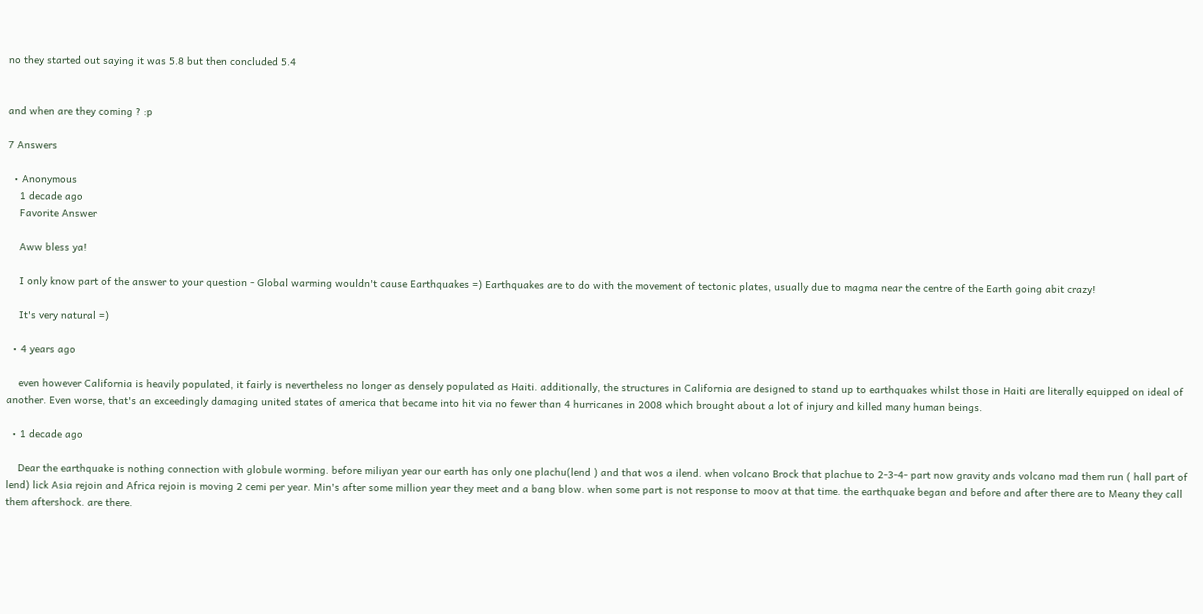no they started out saying it was 5.8 but then concluded 5.4


and when are they coming ? :p

7 Answers

  • Anonymous
    1 decade ago
    Favorite Answer

    Aww bless ya!

    I only know part of the answer to your question - Global warming wouldn't cause Earthquakes =) Earthquakes are to do with the movement of tectonic plates, usually due to magma near the centre of the Earth going abit crazy!

    It's very natural =)

  • 4 years ago

    even however California is heavily populated, it fairly is nevertheless no longer as densely populated as Haiti. additionally, the structures in California are designed to stand up to earthquakes whilst those in Haiti are literally equipped on ideal of another. Even worse, that's an exceedingly damaging united states of america that became into hit via no fewer than 4 hurricanes in 2008 which brought about a lot of injury and killed many human beings.

  • 1 decade ago

    Dear the earthquake is nothing connection with globule worming. before miliyan year our earth has only one plachu(lend ) and that wos a ilend. when volcano Brock that plachue to 2-3-4- part now gravity ands volcano mad them run ( hall part of lend) lick Asia rejoin and Africa rejoin is moving 2 cemi per year. Min's after some million year they meet and a bang blow. when some part is not response to moov at that time. the earthquake began and before and after there are to Meany they call them aftershock. are there.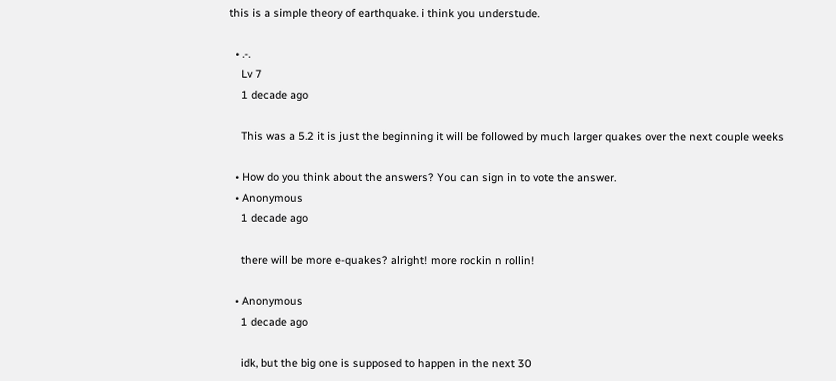this is a simple theory of earthquake. i think you understude.

  • .-.
    Lv 7
    1 decade ago

    This was a 5.2 it is just the beginning it will be followed by much larger quakes over the next couple weeks

  • How do you think about the answers? You can sign in to vote the answer.
  • Anonymous
    1 decade ago

    there will be more e-quakes? alright! more rockin n rollin!

  • Anonymous
    1 decade ago

    idk, but the big one is supposed to happen in the next 30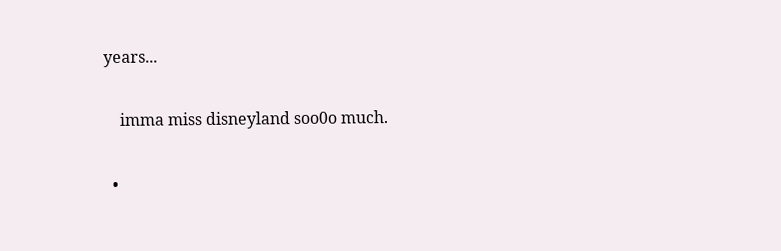years...

    imma miss disneyland soo0o much.

  •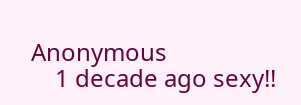Anonymous
    1 decade ago sexy!!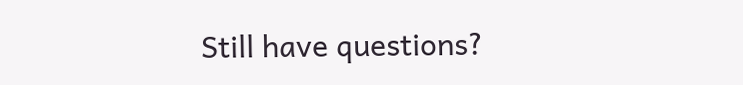Still have questions?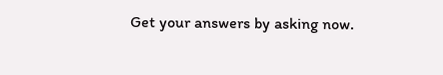Get your answers by asking now.